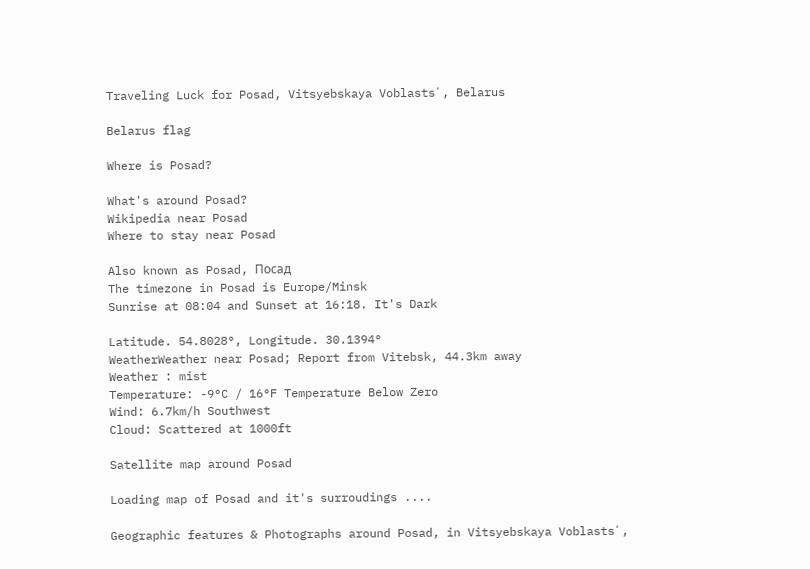Traveling Luck for Posad, Vitsyebskaya Voblastsʼ, Belarus

Belarus flag

Where is Posad?

What's around Posad?
Wikipedia near Posad
Where to stay near Posad

Also known as Posad, Посад
The timezone in Posad is Europe/Minsk
Sunrise at 08:04 and Sunset at 16:18. It's Dark

Latitude. 54.8028°, Longitude. 30.1394°
WeatherWeather near Posad; Report from Vitebsk, 44.3km away
Weather : mist
Temperature: -9°C / 16°F Temperature Below Zero
Wind: 6.7km/h Southwest
Cloud: Scattered at 1000ft

Satellite map around Posad

Loading map of Posad and it's surroudings ....

Geographic features & Photographs around Posad, in Vitsyebskaya Voblastsʼ,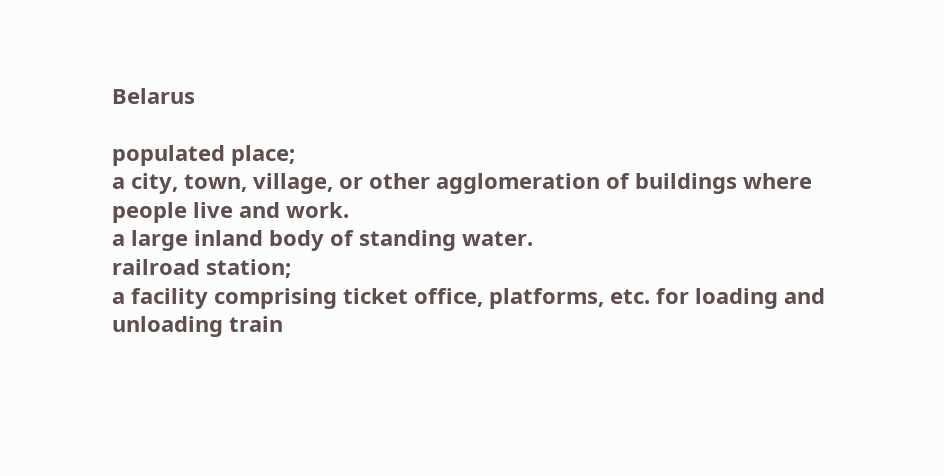Belarus

populated place;
a city, town, village, or other agglomeration of buildings where people live and work.
a large inland body of standing water.
railroad station;
a facility comprising ticket office, platforms, etc. for loading and unloading train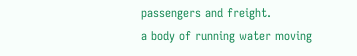passengers and freight.
a body of running water moving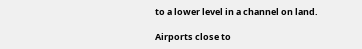to a lower level in a channel on land.

Airports close to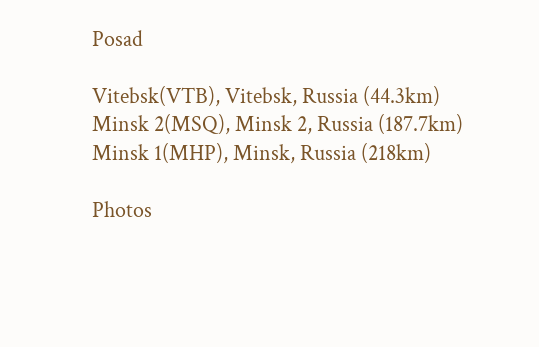Posad

Vitebsk(VTB), Vitebsk, Russia (44.3km)
Minsk 2(MSQ), Minsk 2, Russia (187.7km)
Minsk 1(MHP), Minsk, Russia (218km)

Photos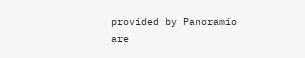provided by Panoramio are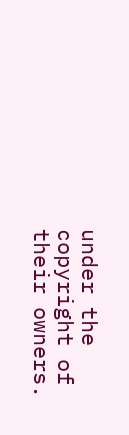under the copyright of their owners.